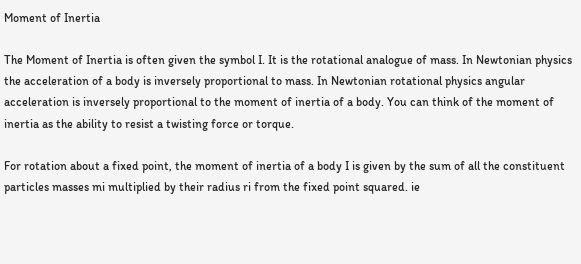Moment of Inertia

The Moment of Inertia is often given the symbol I. It is the rotational analogue of mass. In Newtonian physics the acceleration of a body is inversely proportional to mass. In Newtonian rotational physics angular acceleration is inversely proportional to the moment of inertia of a body. You can think of the moment of inertia as the ability to resist a twisting force or torque.

For rotation about a fixed point, the moment of inertia of a body I is given by the sum of all the constituent particles masses mi multiplied by their radius ri from the fixed point squared. ie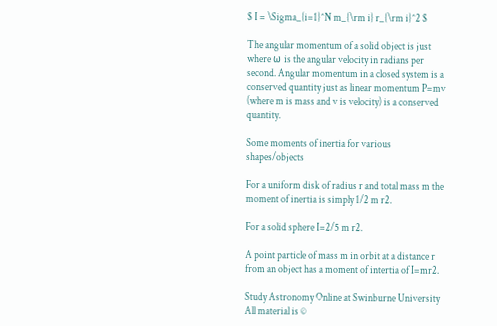$ I = \Sigma_{i=1}^N m_{\rm i} r_{\rm i}^2 $

The angular momentum of a solid object is just where ω is the angular velocity in radians per second. Angular momentum in a closed system is a conserved quantity just as linear momentum P=mv (where m is mass and v is velocity) is a conserved quantity.

Some moments of inertia for various shapes/objects

For a uniform disk of radius r and total mass m the moment of inertia is simply 1/2 m r2.

For a solid sphere I=2/5 m r2.

A point particle of mass m in orbit at a distance r from an object has a moment of intertia of I=mr2.

Study Astronomy Online at Swinburne University
All material is ©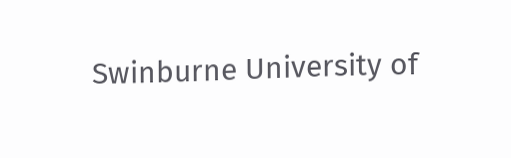Swinburne University of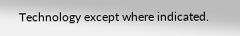Technology except where indicated.